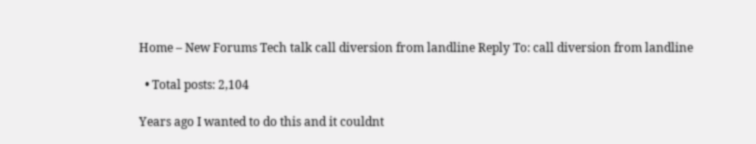Home – New Forums Tech talk call diversion from landline Reply To: call diversion from landline

  • Total posts: 2,104

Years ago I wanted to do this and it couldnt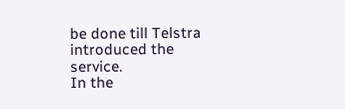be done till Telstra introduced the service.
In the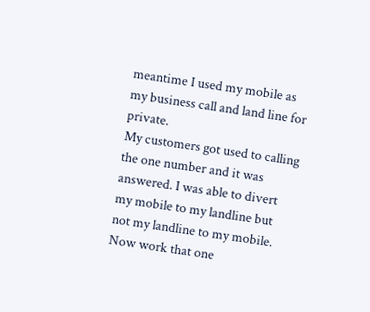meantime I used my mobile as my business call and land line for private.
My customers got used to calling the one number and it was answered. I was able to divert my mobile to my landline but not my landline to my mobile.
Now work that one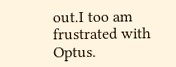out.I too am frustrated with Optus.